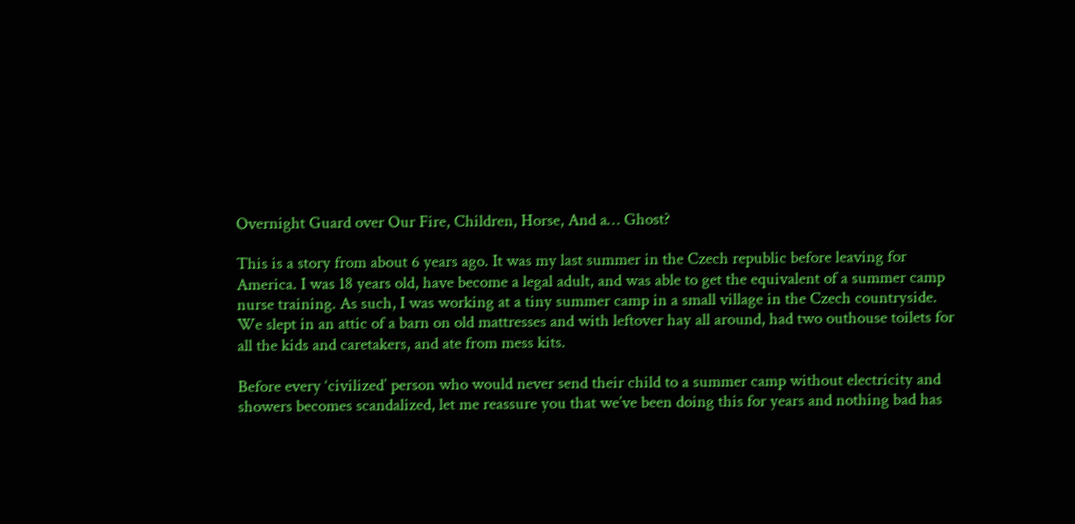Overnight Guard over Our Fire, Children, Horse, And a… Ghost?

This is a story from about 6 years ago. It was my last summer in the Czech republic before leaving for America. I was 18 years old, have become a legal adult, and was able to get the equivalent of a summer camp nurse training. As such, I was working at a tiny summer camp in a small village in the Czech countryside. We slept in an attic of a barn on old mattresses and with leftover hay all around, had two outhouse toilets for all the kids and caretakers, and ate from mess kits.

Before every ‘civilized’ person who would never send their child to a summer camp without electricity and showers becomes scandalized, let me reassure you that we’ve been doing this for years and nothing bad has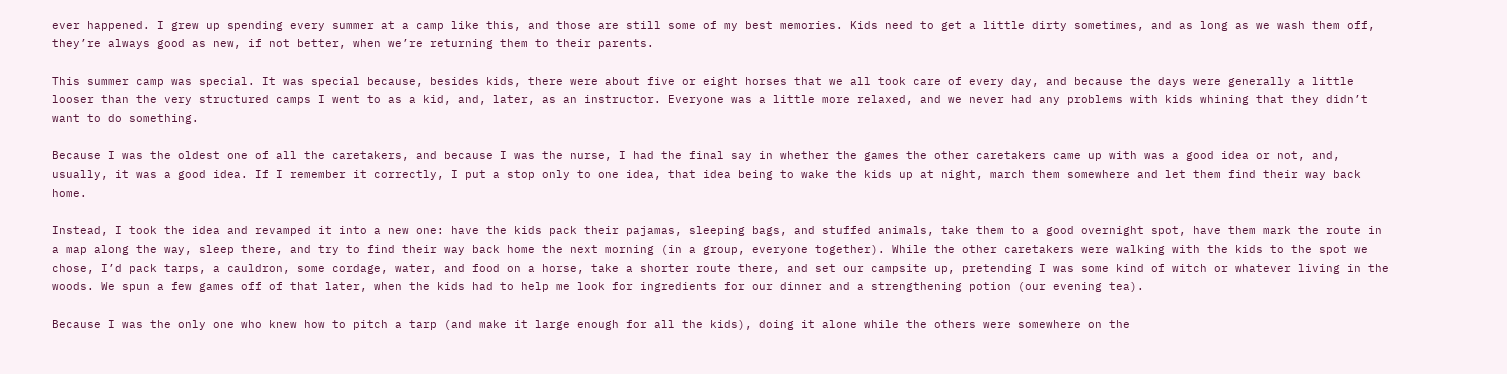ever happened. I grew up spending every summer at a camp like this, and those are still some of my best memories. Kids need to get a little dirty sometimes, and as long as we wash them off, they’re always good as new, if not better, when we’re returning them to their parents.

This summer camp was special. It was special because, besides kids, there were about five or eight horses that we all took care of every day, and because the days were generally a little looser than the very structured camps I went to as a kid, and, later, as an instructor. Everyone was a little more relaxed, and we never had any problems with kids whining that they didn’t want to do something.

Because I was the oldest one of all the caretakers, and because I was the nurse, I had the final say in whether the games the other caretakers came up with was a good idea or not, and, usually, it was a good idea. If I remember it correctly, I put a stop only to one idea, that idea being to wake the kids up at night, march them somewhere and let them find their way back home.

Instead, I took the idea and revamped it into a new one: have the kids pack their pajamas, sleeping bags, and stuffed animals, take them to a good overnight spot, have them mark the route in a map along the way, sleep there, and try to find their way back home the next morning (in a group, everyone together). While the other caretakers were walking with the kids to the spot we chose, I’d pack tarps, a cauldron, some cordage, water, and food on a horse, take a shorter route there, and set our campsite up, pretending I was some kind of witch or whatever living in the woods. We spun a few games off of that later, when the kids had to help me look for ingredients for our dinner and a strengthening potion (our evening tea).

Because I was the only one who knew how to pitch a tarp (and make it large enough for all the kids), doing it alone while the others were somewhere on the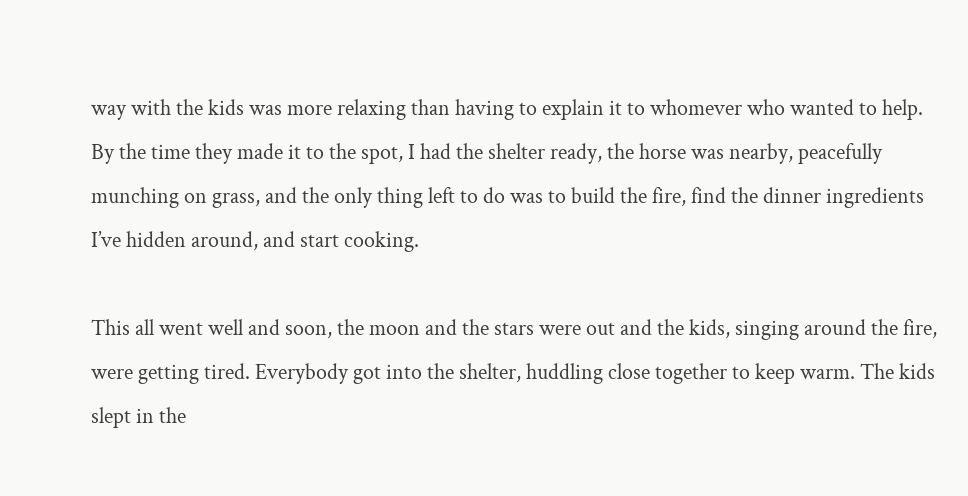way with the kids was more relaxing than having to explain it to whomever who wanted to help. By the time they made it to the spot, I had the shelter ready, the horse was nearby, peacefully munching on grass, and the only thing left to do was to build the fire, find the dinner ingredients I’ve hidden around, and start cooking.

This all went well and soon, the moon and the stars were out and the kids, singing around the fire, were getting tired. Everybody got into the shelter, huddling close together to keep warm. The kids slept in the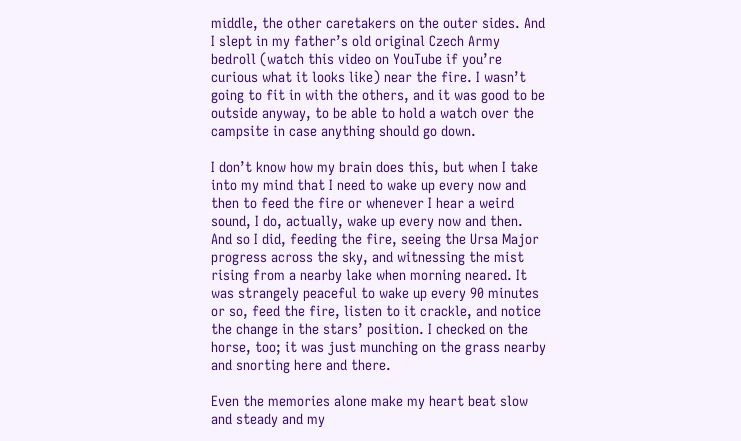middle, the other caretakers on the outer sides. And I slept in my father’s old original Czech Army bedroll (watch this video on YouTube if you’re curious what it looks like) near the fire. I wasn’t going to fit in with the others, and it was good to be outside anyway, to be able to hold a watch over the campsite in case anything should go down.

I don’t know how my brain does this, but when I take into my mind that I need to wake up every now and then to feed the fire or whenever I hear a weird sound, I do, actually, wake up every now and then. And so I did, feeding the fire, seeing the Ursa Major progress across the sky, and witnessing the mist rising from a nearby lake when morning neared. It was strangely peaceful to wake up every 90 minutes or so, feed the fire, listen to it crackle, and notice the change in the stars’ position. I checked on the horse, too; it was just munching on the grass nearby and snorting here and there.

Even the memories alone make my heart beat slow and steady and my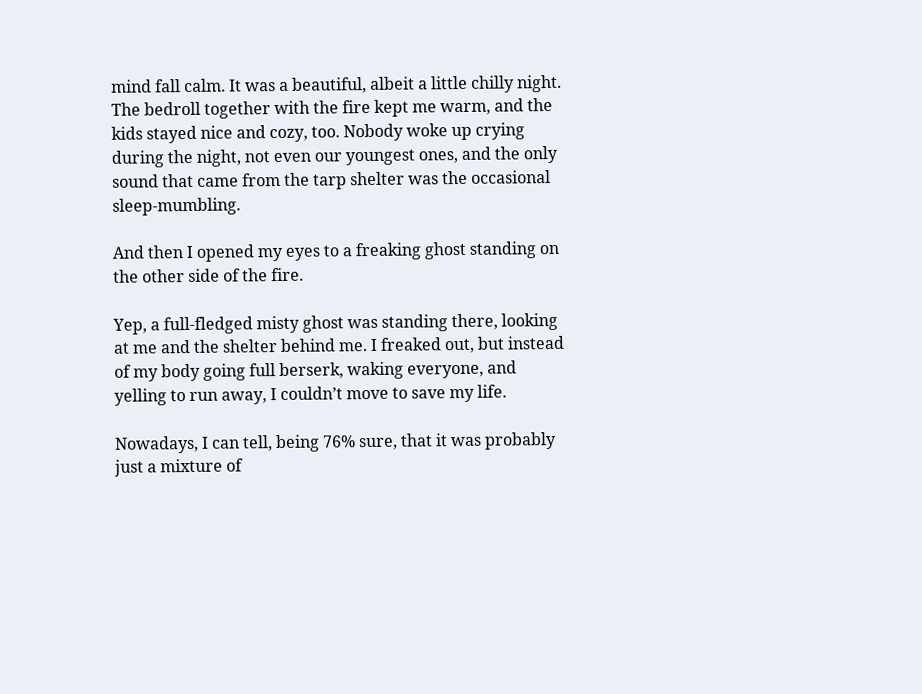mind fall calm. It was a beautiful, albeit a little chilly night. The bedroll together with the fire kept me warm, and the kids stayed nice and cozy, too. Nobody woke up crying during the night, not even our youngest ones, and the only sound that came from the tarp shelter was the occasional sleep-mumbling.

And then I opened my eyes to a freaking ghost standing on the other side of the fire.

Yep, a full-fledged misty ghost was standing there, looking at me and the shelter behind me. I freaked out, but instead of my body going full berserk, waking everyone, and yelling to run away, I couldn’t move to save my life.

Nowadays, I can tell, being 76% sure, that it was probably just a mixture of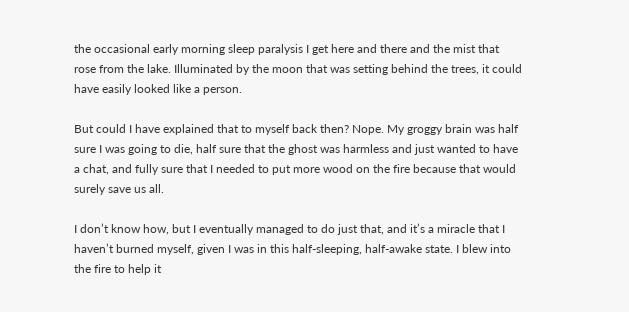the occasional early morning sleep paralysis I get here and there and the mist that rose from the lake. Illuminated by the moon that was setting behind the trees, it could have easily looked like a person.

But could I have explained that to myself back then? Nope. My groggy brain was half sure I was going to die, half sure that the ghost was harmless and just wanted to have a chat, and fully sure that I needed to put more wood on the fire because that would surely save us all.

I don’t know how, but I eventually managed to do just that, and it’s a miracle that I haven’t burned myself, given I was in this half-sleeping, half-awake state. I blew into the fire to help it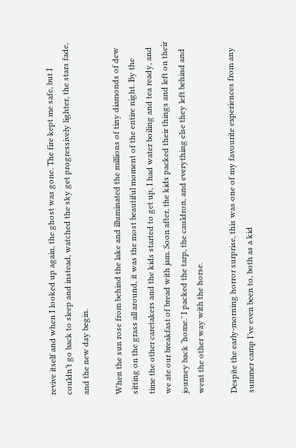revive itself and when I looked up again, the ghost was gone. The fire kept me safe, but I couldn’t go back to sleep and instead, watched the sky get progressively lighter, the stars fade, and the new day begin.

When the sun rose from behind the lake and illuminated the millions of tiny diamonds of dew sitting on the grass all around, it was the most beautiful moment of the entire night. By the time the other caretakers and the kids started to get up, I had water boiling and tea ready, and we ate our breakfast of bread with jam. Soon after, the kids packed their things and left on their journey back ‘home.’ I packed the tarp, the cauldron, and everything else they left behind and went the other way with the horse.

Despite the early-morning horror surprise, this was one of my favourite experiences from any summer camp I’ve even been to, both as a kid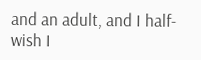and an adult, and I half-wish I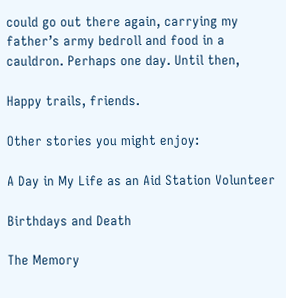could go out there again, carrying my father’s army bedroll and food in a cauldron. Perhaps one day. Until then,

Happy trails, friends.

Other stories you might enjoy:

A Day in My Life as an Aid Station Volunteer

Birthdays and Death

The Memory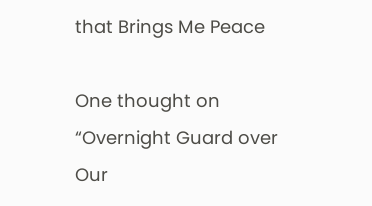that Brings Me Peace

One thought on “Overnight Guard over Our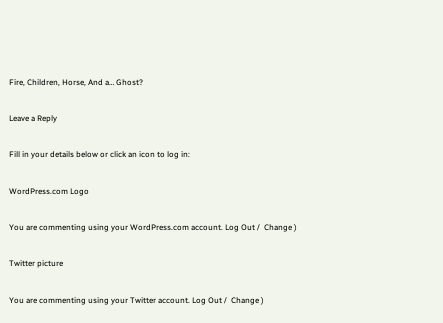Fire, Children, Horse, And a… Ghost?

Leave a Reply

Fill in your details below or click an icon to log in:

WordPress.com Logo

You are commenting using your WordPress.com account. Log Out /  Change )

Twitter picture

You are commenting using your Twitter account. Log Out /  Change )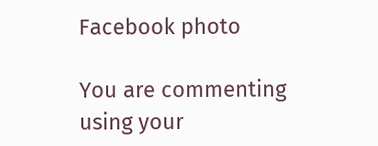Facebook photo

You are commenting using your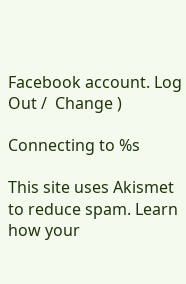Facebook account. Log Out /  Change )

Connecting to %s

This site uses Akismet to reduce spam. Learn how your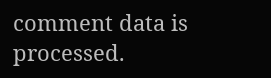comment data is processed.